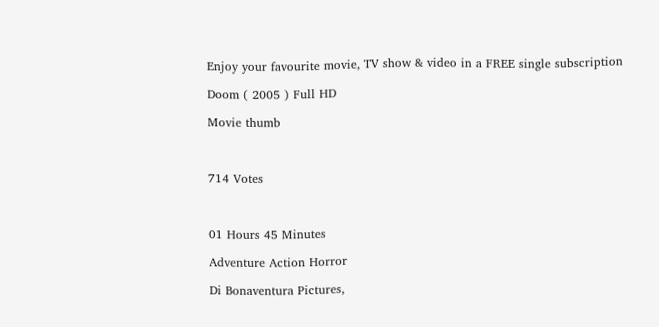Enjoy your favourite movie, TV show & video in a FREE single subscription

Doom ( 2005 ) Full HD

Movie thumb



714 Votes



01 Hours 45 Minutes

Adventure Action Horror

Di Bonaventura Pictures,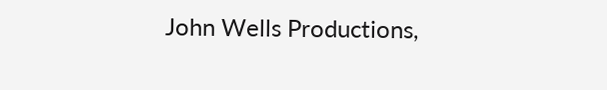John Wells Productions,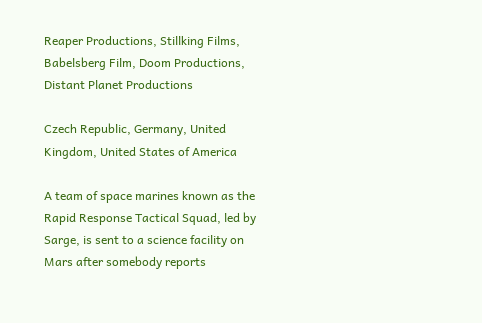Reaper Productions, Stillking Films, Babelsberg Film, Doom Productions, Distant Planet Productions

Czech Republic, Germany, United Kingdom, United States of America

A team of space marines known as the Rapid Response Tactical Squad, led by Sarge, is sent to a science facility on Mars after somebody reports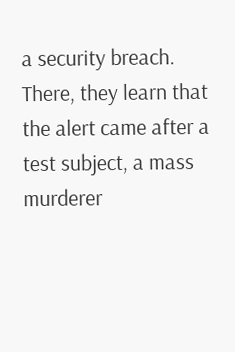a security breach. There, they learn that the alert came after a test subject, a mass murderer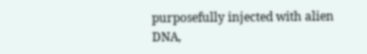purposefully injected with alien DNA,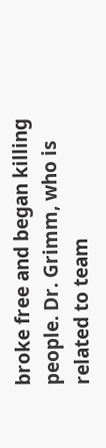broke free and began killing people. Dr. Grimm, who is related to team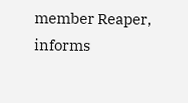member Reaper, informs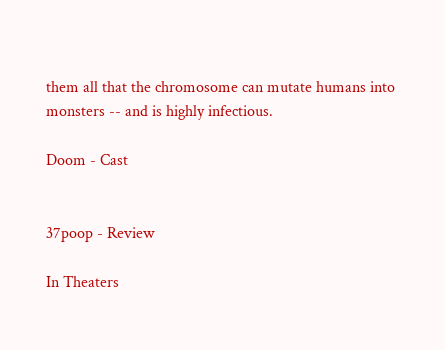them all that the chromosome can mutate humans into monsters -- and is highly infectious.

Doom - Cast


37poop - Review

In Theaters